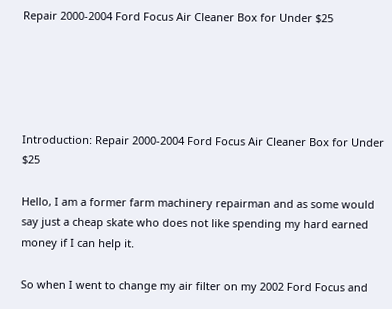Repair 2000-2004 Ford Focus Air Cleaner Box for Under $25





Introduction: Repair 2000-2004 Ford Focus Air Cleaner Box for Under $25

Hello, I am a former farm machinery repairman and as some would say just a cheap skate who does not like spending my hard earned money if I can help it.

So when I went to change my air filter on my 2002 Ford Focus and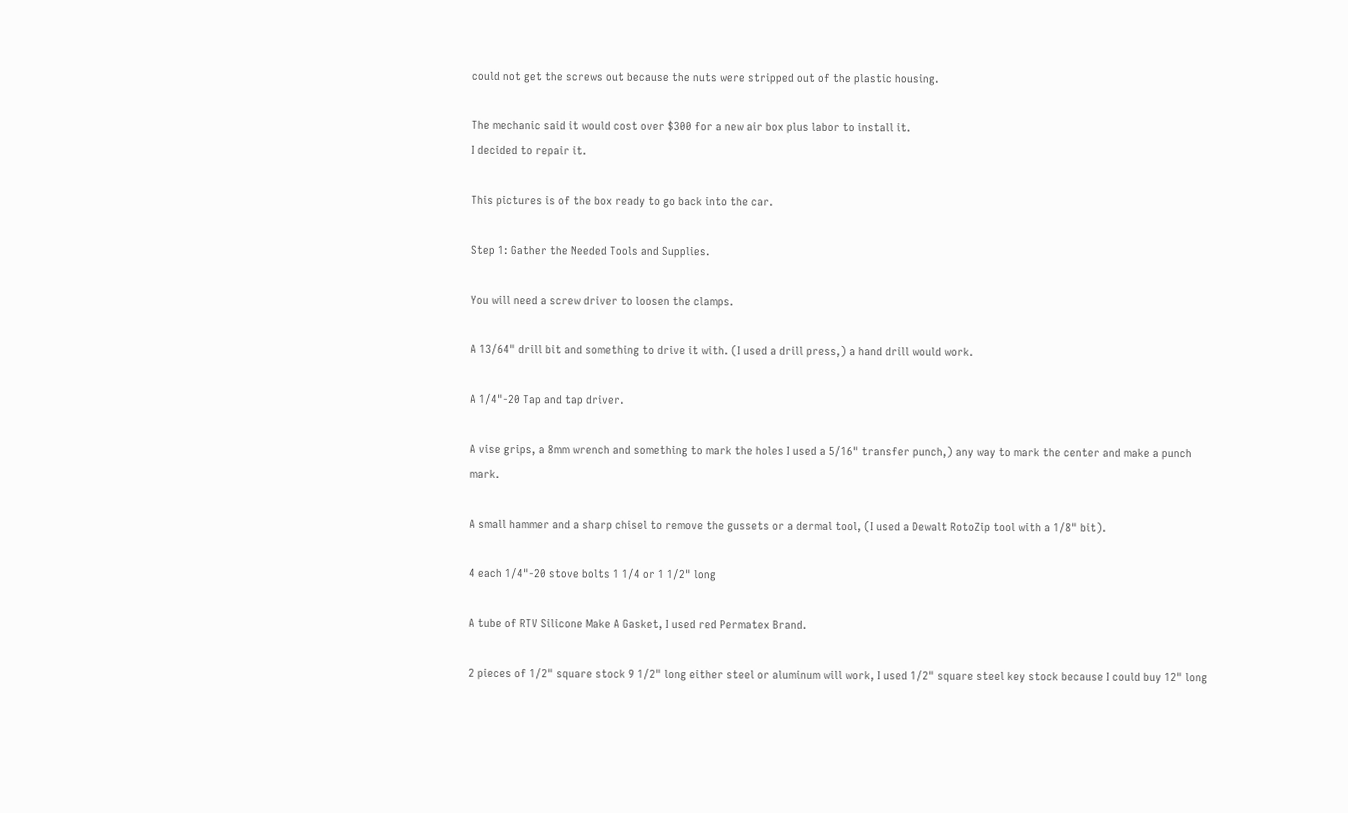could not get the screws out because the nuts were stripped out of the plastic housing.

The mechanic said it would cost over $300 for a new air box plus labor to install it.
I decided to repair it.

This pictures is of the box ready to go back into the car.

Step 1: Gather the Needed Tools and Supplies.

You will need a screw driver to loosen the clamps.

A 13/64" drill bit and something to drive it with. (I used a drill press,) a hand drill would work.

A 1/4"-20 Tap and tap driver.

A vise grips, a 8mm wrench and something to mark the holes I used a 5/16" transfer punch,) any way to mark the center and make a punch mark.

A small hammer and a sharp chisel to remove the gussets or a dermal tool, (I used a Dewalt RotoZip tool with a 1/8" bit).

4 each 1/4"-20 stove bolts 1 1/4 or 1 1/2" long

A tube of RTV Silicone Make A Gasket, I used red Permatex Brand.

2 pieces of 1/2" square stock 9 1/2" long either steel or aluminum will work, I used 1/2" square steel key stock because I could buy 12" long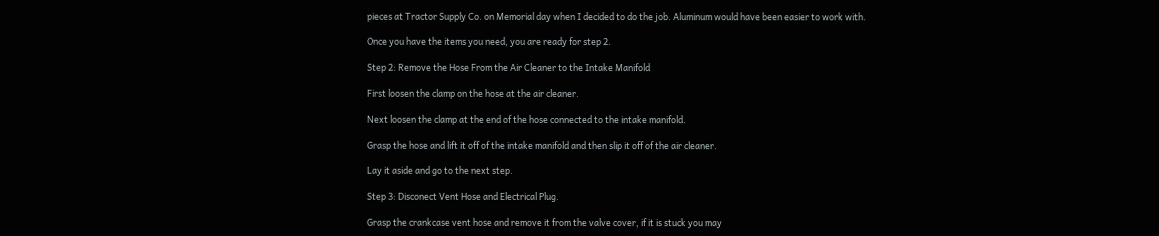pieces at Tractor Supply Co. on Memorial day when I decided to do the job. Aluminum would have been easier to work with.

Once you have the items you need, you are ready for step 2.

Step 2: Remove the Hose From the Air Cleaner to the Intake Manifold

First loosen the clamp on the hose at the air cleaner.

Next loosen the clamp at the end of the hose connected to the intake manifold.

Grasp the hose and lift it off of the intake manifold and then slip it off of the air cleaner.

Lay it aside and go to the next step.

Step 3: Disconect Vent Hose and Electrical Plug.

Grasp the crankcase vent hose and remove it from the valve cover, if it is stuck you may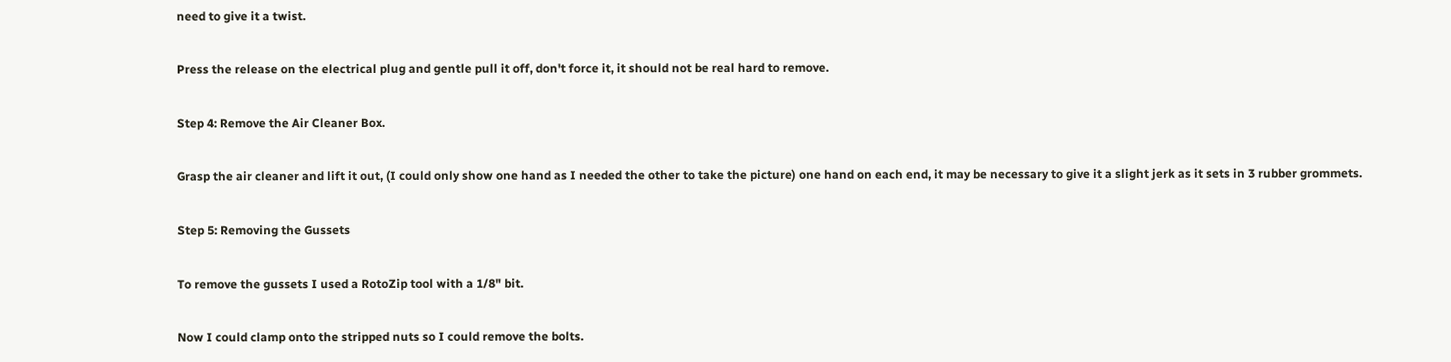need to give it a twist.

Press the release on the electrical plug and gentle pull it off, don't force it, it should not be real hard to remove.

Step 4: Remove the Air Cleaner Box.

Grasp the air cleaner and lift it out, (I could only show one hand as I needed the other to take the picture) one hand on each end, it may be necessary to give it a slight jerk as it sets in 3 rubber grommets.

Step 5: Removing the Gussets

To remove the gussets I used a RotoZip tool with a 1/8" bit.

Now I could clamp onto the stripped nuts so I could remove the bolts.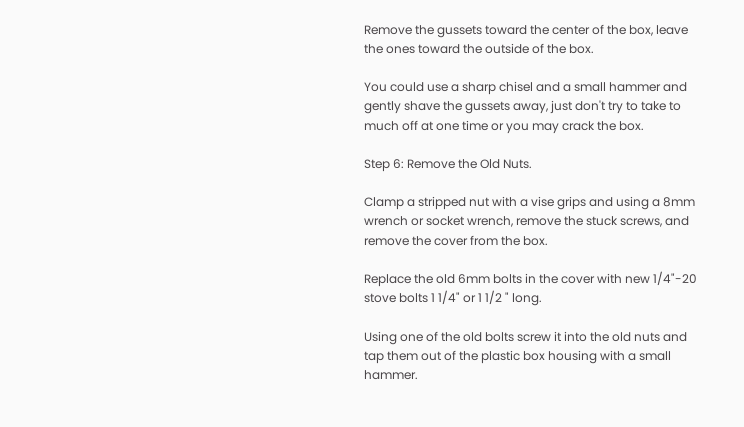Remove the gussets toward the center of the box, leave the ones toward the outside of the box.

You could use a sharp chisel and a small hammer and gently shave the gussets away, just don't try to take to much off at one time or you may crack the box.

Step 6: Remove the Old Nuts.

Clamp a stripped nut with a vise grips and using a 8mm wrench or socket wrench, remove the stuck screws, and remove the cover from the box.

Replace the old 6mm bolts in the cover with new 1/4"-20 stove bolts 1 1/4" or 1 1/2 " long.

Using one of the old bolts screw it into the old nuts and tap them out of the plastic box housing with a small hammer.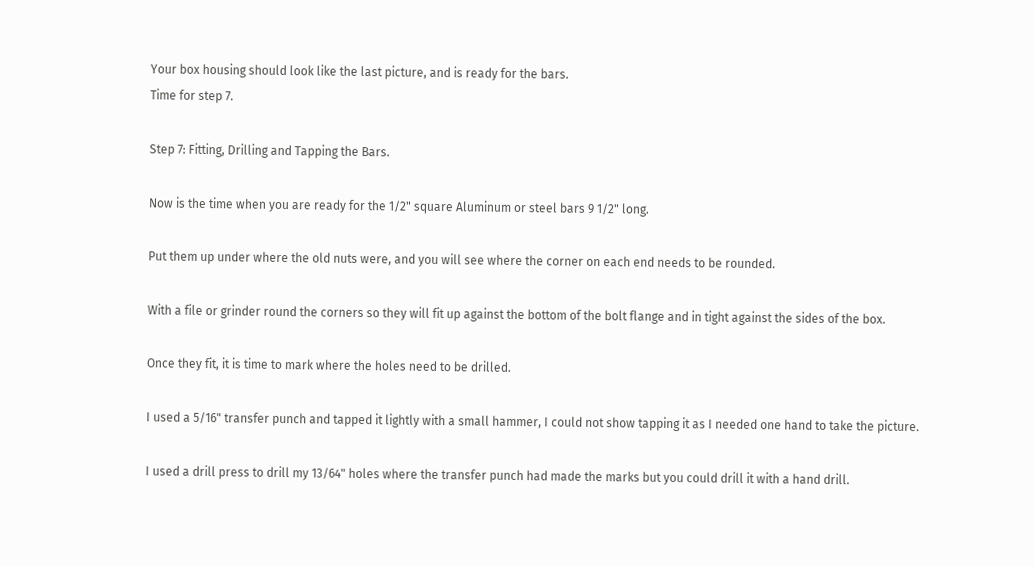Your box housing should look like the last picture, and is ready for the bars.
Time for step 7.

Step 7: Fitting, Drilling and Tapping the Bars.

Now is the time when you are ready for the 1/2" square Aluminum or steel bars 9 1/2" long.

Put them up under where the old nuts were, and you will see where the corner on each end needs to be rounded.

With a file or grinder round the corners so they will fit up against the bottom of the bolt flange and in tight against the sides of the box.

Once they fit, it is time to mark where the holes need to be drilled.

I used a 5/16" transfer punch and tapped it lightly with a small hammer, I could not show tapping it as I needed one hand to take the picture.

I used a drill press to drill my 13/64" holes where the transfer punch had made the marks but you could drill it with a hand drill.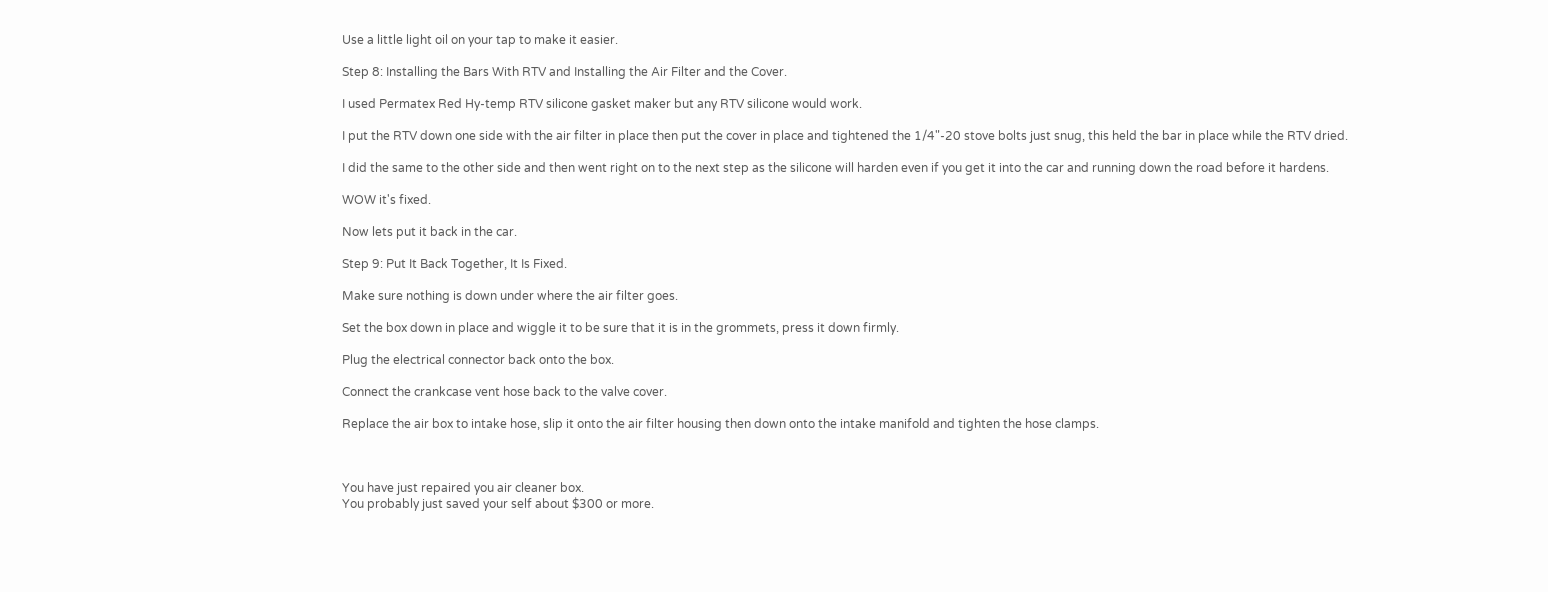Use a little light oil on your tap to make it easier.

Step 8: Installing the Bars With RTV and Installing the Air Filter and the Cover.

I used Permatex Red Hy-temp RTV silicone gasket maker but any RTV silicone would work.

I put the RTV down one side with the air filter in place then put the cover in place and tightened the 1/4"-20 stove bolts just snug, this held the bar in place while the RTV dried.

I did the same to the other side and then went right on to the next step as the silicone will harden even if you get it into the car and running down the road before it hardens.

WOW it's fixed.

Now lets put it back in the car.

Step 9: Put It Back Together, It Is Fixed.

Make sure nothing is down under where the air filter goes.

Set the box down in place and wiggle it to be sure that it is in the grommets, press it down firmly.

Plug the electrical connector back onto the box.

Connect the crankcase vent hose back to the valve cover.

Replace the air box to intake hose, slip it onto the air filter housing then down onto the intake manifold and tighten the hose clamps.



You have just repaired you air cleaner box.
You probably just saved your self about $300 or more.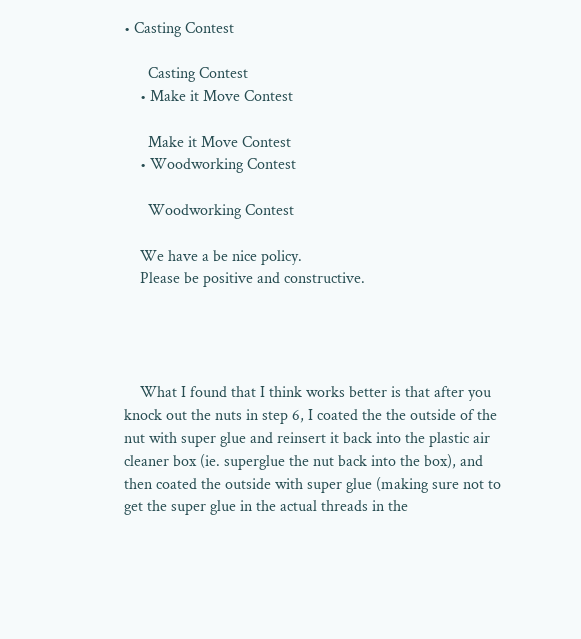• Casting Contest

      Casting Contest
    • Make it Move Contest

      Make it Move Contest
    • Woodworking Contest

      Woodworking Contest

    We have a be nice policy.
    Please be positive and constructive.




    What I found that I think works better is that after you knock out the nuts in step 6, I coated the the outside of the nut with super glue and reinsert it back into the plastic air cleaner box (ie. superglue the nut back into the box), and then coated the outside with super glue (making sure not to get the super glue in the actual threads in the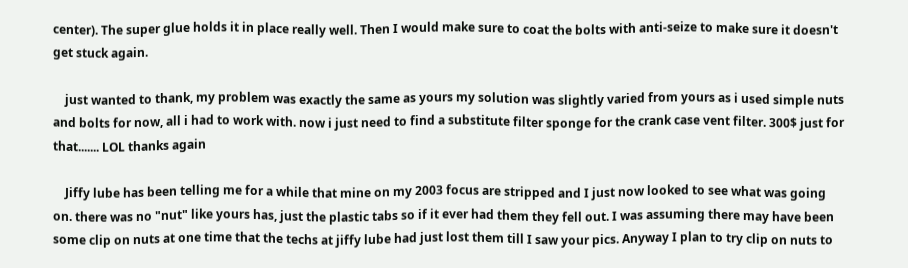center). The super glue holds it in place really well. Then I would make sure to coat the bolts with anti-seize to make sure it doesn't get stuck again.

    just wanted to thank, my problem was exactly the same as yours my solution was slightly varied from yours as i used simple nuts and bolts for now, all i had to work with. now i just need to find a substitute filter sponge for the crank case vent filter. 300$ just for that....... LOL thanks again

    Jiffy lube has been telling me for a while that mine on my 2003 focus are stripped and I just now looked to see what was going on. there was no "nut" like yours has, just the plastic tabs so if it ever had them they fell out. I was assuming there may have been some clip on nuts at one time that the techs at jiffy lube had just lost them till I saw your pics. Anyway I plan to try clip on nuts to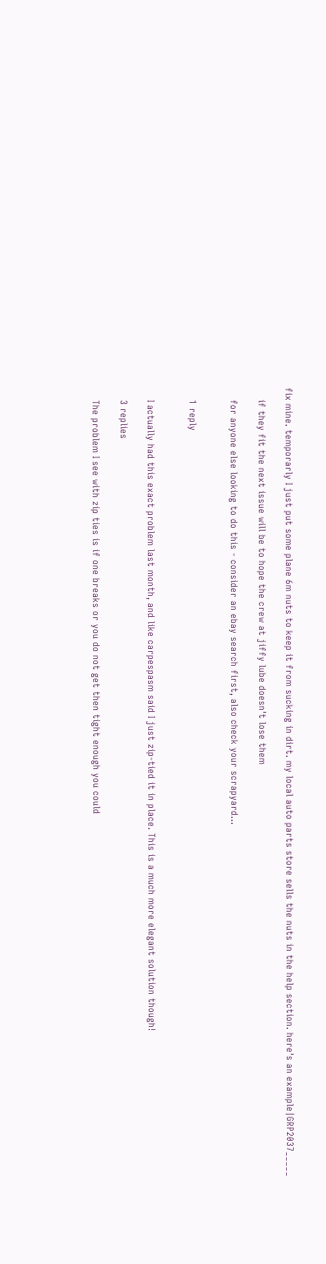fix mine. temporarly I just put some plane 6m nuts to keep it from sucking in dirt. my local auto parts store sells the nuts in the help section. here's an example|GRP2037_____

    if they fit the next issue will be to hope the crew at jiffy lube doesn't lose them

    for anyone else looking to do this - consider an ebay search first, also check your scrapyard...


    1 reply


    I actually had this exact problem last month, and like carpespasm said I just zip-tied it in place. This is a much more elegant solution though!

    3 replies

    The problem I see with zip ties is if one breaks or you do not get then tight enough you could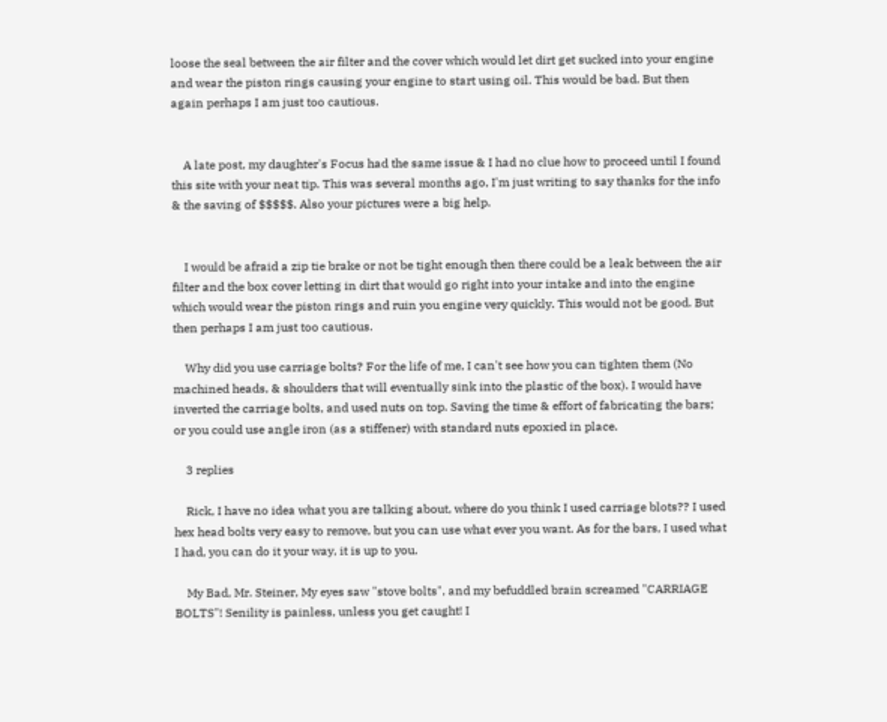loose the seal between the air filter and the cover which would let dirt get sucked into your engine and wear the piston rings causing your engine to start using oil. This would be bad. But then again perhaps I am just too cautious.


    A late post, my daughter's Focus had the same issue & I had no clue how to proceed until I found this site with your neat tip. This was several months ago, I'm just writing to say thanks for the info & the saving of $$$$$. Also your pictures were a big help.


    I would be afraid a zip tie brake or not be tight enough then there could be a leak between the air filter and the box cover letting in dirt that would go right into your intake and into the engine which would wear the piston rings and ruin you engine very quickly. This would not be good. But then perhaps I am just too cautious.

    Why did you use carriage bolts? For the life of me, I can't see how you can tighten them (No machined heads, & shoulders that will eventually sink into the plastic of the box). I would have inverted the carriage bolts, and used nuts on top. Saving the time & effort of fabricating the bars; or you could use angle iron (as a stiffener) with standard nuts epoxied in place.

    3 replies

    Rick, I have no idea what you are talking about, where do you think I used carriage blots?? I used hex head bolts very easy to remove, but you can use what ever you want. As for the bars, I used what I had, you can do it your way, it is up to you.

    My Bad, Mr. Steiner, My eyes saw "stove bolts", and my befuddled brain screamed "CARRIAGE BOLTS"! Senility is painless, unless you get caught! I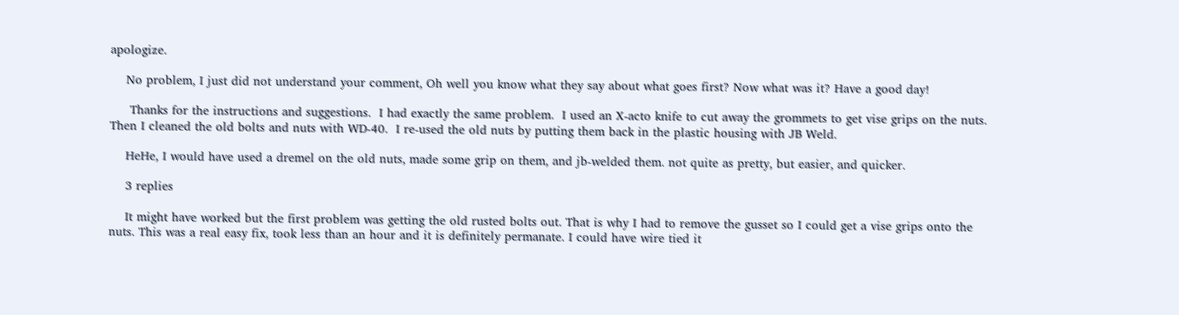apologize.

    No problem, I just did not understand your comment, Oh well you know what they say about what goes first? Now what was it? Have a good day!

     Thanks for the instructions and suggestions.  I had exactly the same problem.  I used an X-acto knife to cut away the grommets to get vise grips on the nuts.  Then I cleaned the old bolts and nuts with WD-40.  I re-used the old nuts by putting them back in the plastic housing with JB Weld.

    HeHe, I would have used a dremel on the old nuts, made some grip on them, and jb-welded them. not quite as pretty, but easier, and quicker.

    3 replies

    It might have worked but the first problem was getting the old rusted bolts out. That is why I had to remove the gusset so I could get a vise grips onto the nuts. This was a real easy fix, took less than an hour and it is definitely permanate. I could have wire tied it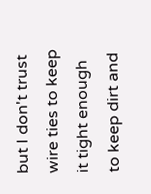but I don't trust wire ties to keep it tight enough to keep dirt and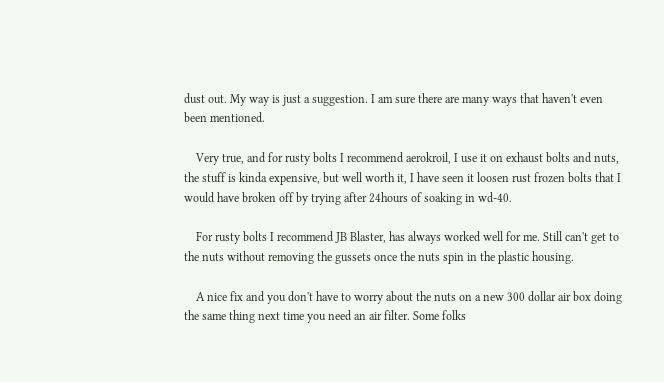dust out. My way is just a suggestion. I am sure there are many ways that haven't even been mentioned.

    Very true, and for rusty bolts I recommend aerokroil, I use it on exhaust bolts and nuts, the stuff is kinda expensive, but well worth it, I have seen it loosen rust frozen bolts that I would have broken off by trying after 24hours of soaking in wd-40.

    For rusty bolts I recommend JB Blaster, has always worked well for me. Still can't get to the nuts without removing the gussets once the nuts spin in the plastic housing.

    A nice fix and you don't have to worry about the nuts on a new 300 dollar air box doing the same thing next time you need an air filter. Some folks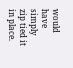would have simply zip tied it in place.